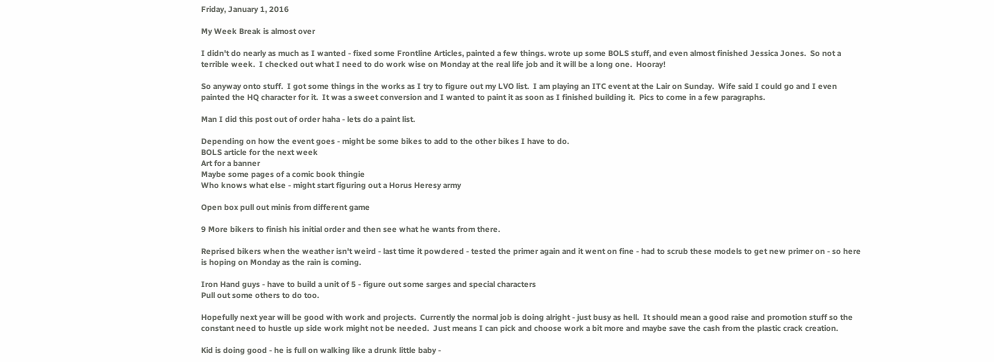Friday, January 1, 2016

My Week Break is almost over

I didn't do nearly as much as I wanted - fixed some Frontline Articles, painted a few things. wrote up some BOLS stuff, and even almost finished Jessica Jones.  So not a terrible week.  I checked out what I need to do work wise on Monday at the real life job and it will be a long one.  Hooray!

So anyway onto stuff.  I got some things in the works as I try to figure out my LVO list.  I am playing an ITC event at the Lair on Sunday.  Wife said I could go and I even painted the HQ character for it.  It was a sweet conversion and I wanted to paint it as soon as I finished building it.  Pics to come in a few paragraphs.

Man I did this post out of order haha - lets do a paint list.

Depending on how the event goes - might be some bikes to add to the other bikes I have to do.
BOLS article for the next week
Art for a banner
Maybe some pages of a comic book thingie
Who knows what else - might start figuring out a Horus Heresy army

Open box pull out minis from different game

9 More bikers to finish his initial order and then see what he wants from there.

Reprised bikers when the weather isn't weird - last time it powdered - tested the primer again and it went on fine - had to scrub these models to get new primer on - so here is hoping on Monday as the rain is coming.

Iron Hand guys - have to build a unit of 5 - figure out some sarges and special characters
Pull out some others to do too.

Hopefully next year will be good with work and projects.  Currently the normal job is doing alright - just busy as hell.  It should mean a good raise and promotion stuff so the constant need to hustle up side work might not be needed.  Just means I can pick and choose work a bit more and maybe save the cash from the plastic crack creation.

Kid is doing good - he is full on walking like a drunk little baby -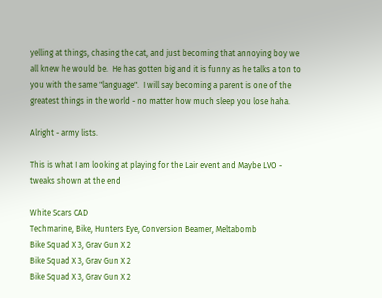yelling at things, chasing the cat, and just becoming that annoying boy we all knew he would be.  He has gotten big and it is funny as he talks a ton to you with the same "language".  I will say becoming a parent is one of the greatest things in the world - no matter how much sleep you lose haha.

Alright - army lists.

This is what I am looking at playing for the Lair event and Maybe LVO - tweaks shown at the end

White Scars CAD
Techmarine, Bike, Hunters Eye, Conversion Beamer, Meltabomb
Bike Squad X 3, Grav Gun X 2
Bike Squad X 3, Grav Gun X 2
Bike Squad X 3, Grav Gun X 2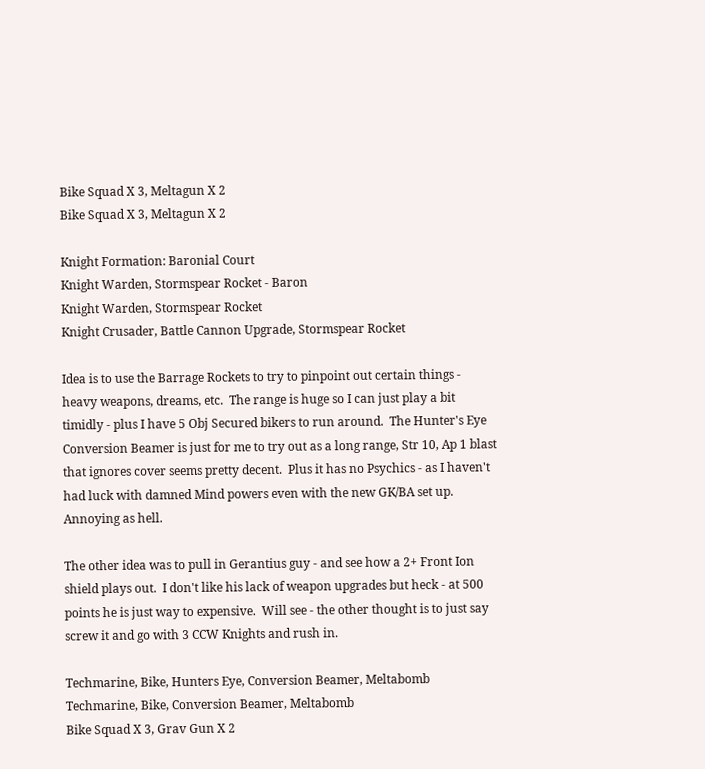Bike Squad X 3, Meltagun X 2
Bike Squad X 3, Meltagun X 2

Knight Formation: Baronial Court
Knight Warden, Stormspear Rocket - Baron
Knight Warden, Stormspear Rocket
Knight Crusader, Battle Cannon Upgrade, Stormspear Rocket

Idea is to use the Barrage Rockets to try to pinpoint out certain things - heavy weapons, dreams, etc.  The range is huge so I can just play a bit timidly - plus I have 5 Obj Secured bikers to run around.  The Hunter's Eye Conversion Beamer is just for me to try out as a long range, Str 10, Ap 1 blast that ignores cover seems pretty decent.  Plus it has no Psychics - as I haven't had luck with damned Mind powers even with the new GK/BA set up.  Annoying as hell.

The other idea was to pull in Gerantius guy - and see how a 2+ Front Ion shield plays out.  I don't like his lack of weapon upgrades but heck - at 500 points he is just way to expensive.  Will see - the other thought is to just say screw it and go with 3 CCW Knights and rush in.

Techmarine, Bike, Hunters Eye, Conversion Beamer, Meltabomb
Techmarine, Bike, Conversion Beamer, Meltabomb
Bike Squad X 3, Grav Gun X 2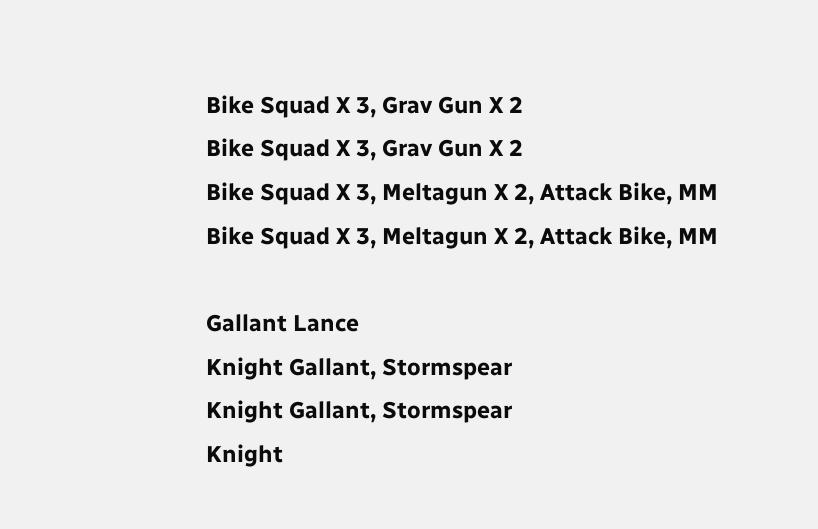Bike Squad X 3, Grav Gun X 2
Bike Squad X 3, Grav Gun X 2
Bike Squad X 3, Meltagun X 2, Attack Bike, MM
Bike Squad X 3, Meltagun X 2, Attack Bike, MM

Gallant Lance
Knight Gallant, Stormspear
Knight Gallant, Stormspear
Knight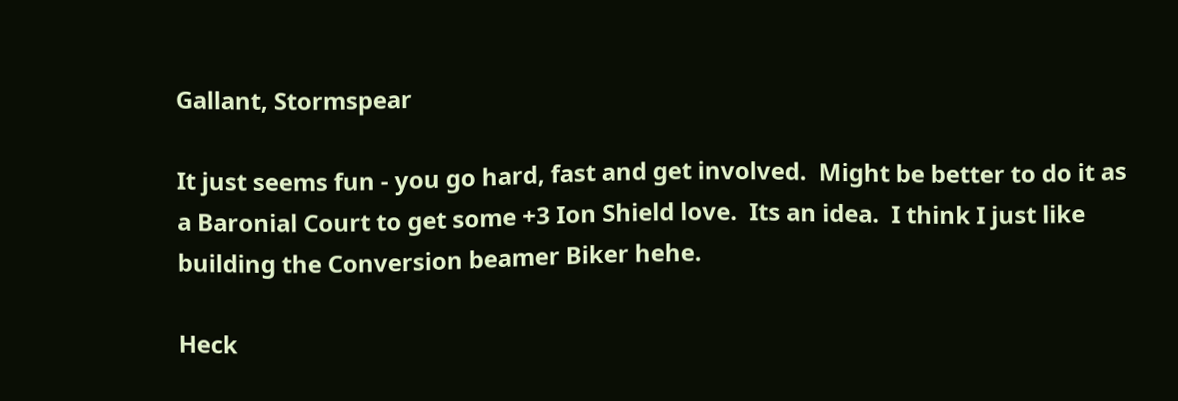Gallant, Stormspear

It just seems fun - you go hard, fast and get involved.  Might be better to do it as a Baronial Court to get some +3 Ion Shield love.  Its an idea.  I think I just like building the Conversion beamer Biker hehe.

Heck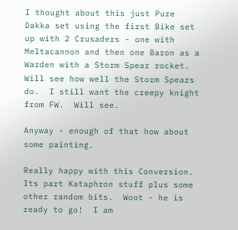I thought about this just Pure Dakka set using the first Bike set up with 2 Crusaders - one with Meltacannon and then one Baron as a Warden with a Storm Spear rocket.  Will see how well the Storm Spears do.  I still want the creepy knight from FW.  Will see.

Anyway - enough of that how about some painting.

Really happy with this Conversion.  Its part Kataphron stuff plus some other random bits.  Woot - he is ready to go!  I am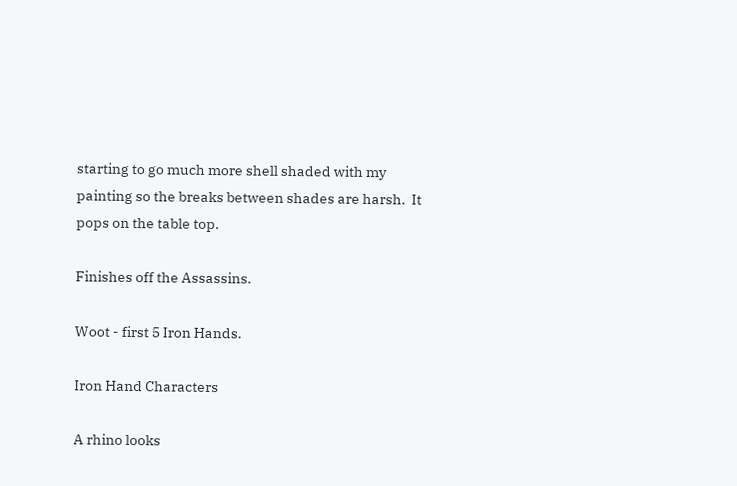starting to go much more shell shaded with my painting so the breaks between shades are harsh.  It pops on the table top.

Finishes off the Assassins.

Woot - first 5 Iron Hands.

Iron Hand Characters

A rhino looks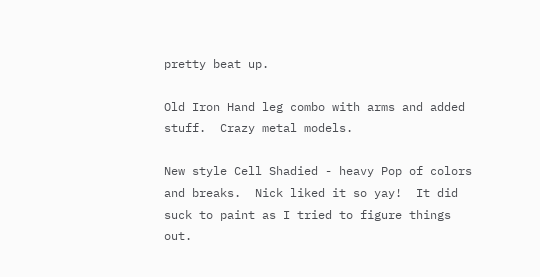pretty beat up.

Old Iron Hand leg combo with arms and added stuff.  Crazy metal models.

New style Cell Shadied - heavy Pop of colors and breaks.  Nick liked it so yay!  It did suck to paint as I tried to figure things out.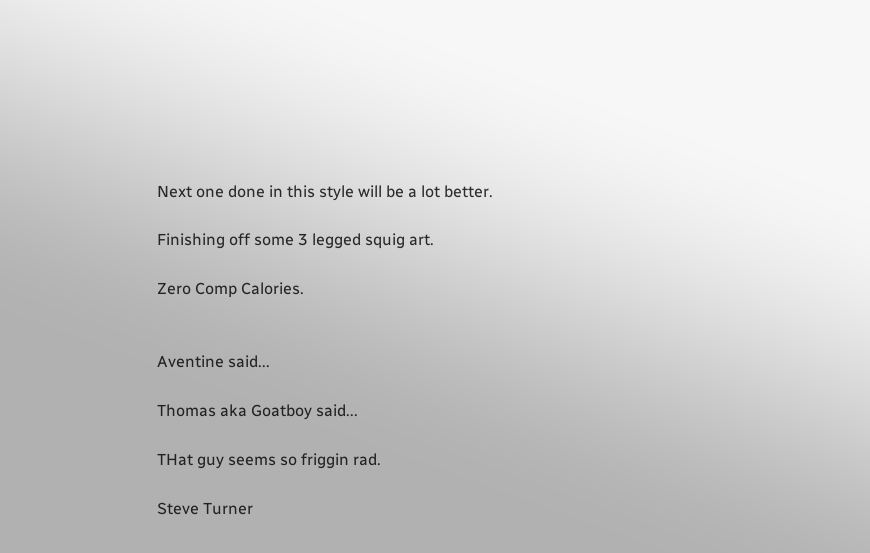Next one done in this style will be a lot better.

Finishing off some 3 legged squig art.

Zero Comp Calories.


Aventine said...

Thomas aka Goatboy said...

THat guy seems so friggin rad.

Steve Turner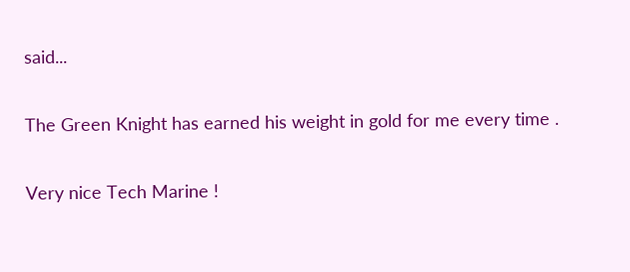said...

The Green Knight has earned his weight in gold for me every time .

Very nice Tech Marine !